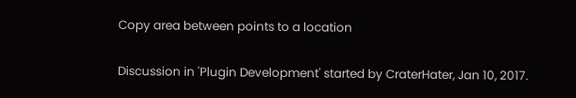Copy area between points to a location

Discussion in 'Plugin Development' started by CraterHater, Jan 10, 2017.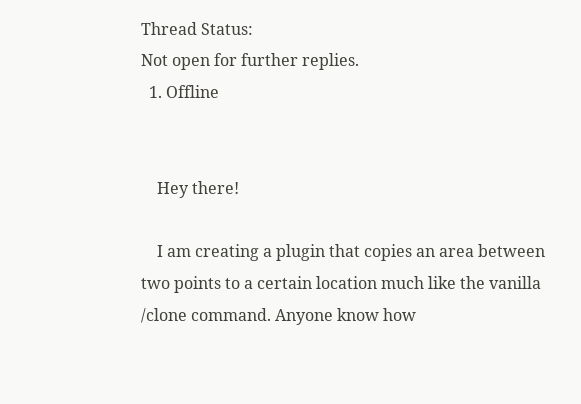Thread Status:
Not open for further replies.
  1. Offline


    Hey there!

    I am creating a plugin that copies an area between two points to a certain location much like the vanilla /clone command. Anyone know how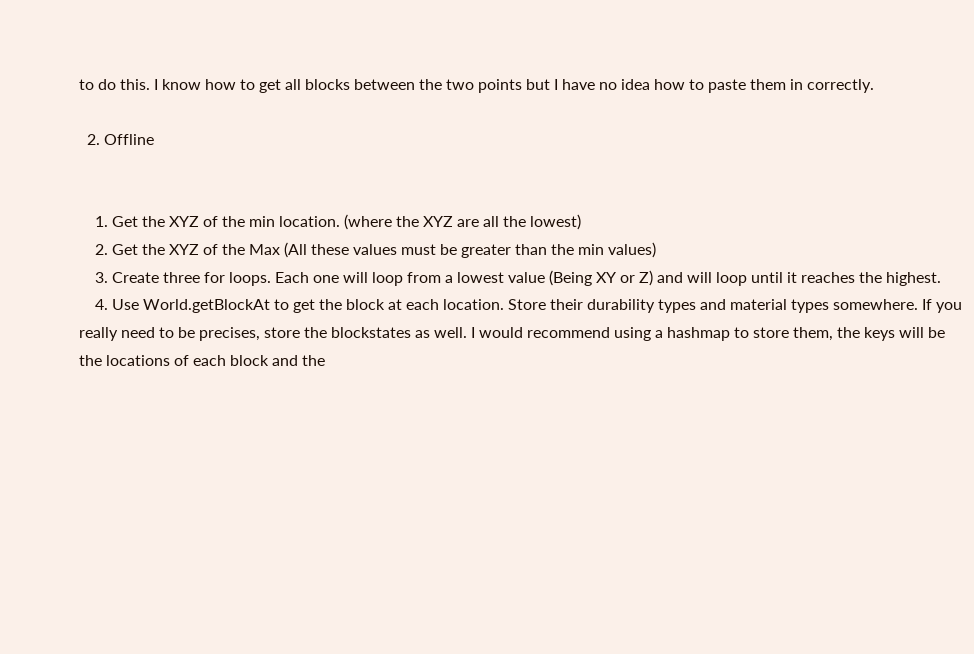to do this. I know how to get all blocks between the two points but I have no idea how to paste them in correctly.

  2. Offline


    1. Get the XYZ of the min location. (where the XYZ are all the lowest)
    2. Get the XYZ of the Max (All these values must be greater than the min values)
    3. Create three for loops. Each one will loop from a lowest value (Being XY or Z) and will loop until it reaches the highest.
    4. Use World.getBlockAt to get the block at each location. Store their durability types and material types somewhere. If you really need to be precises, store the blockstates as well. I would recommend using a hashmap to store them, the keys will be the locations of each block and the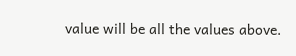value will be all the values above.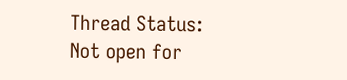Thread Status:
Not open for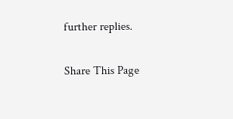further replies.

Share This Page